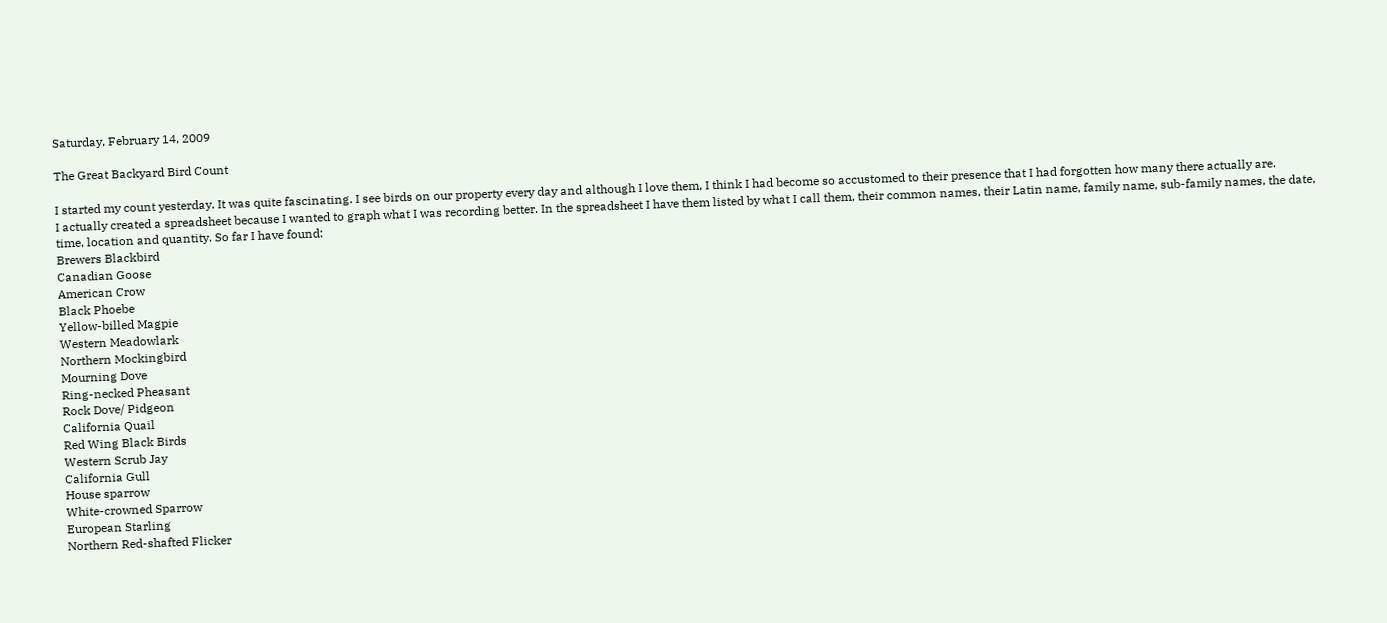Saturday, February 14, 2009

The Great Backyard Bird Count

I started my count yesterday. It was quite fascinating. I see birds on our property every day and although I love them, I think I had become so accustomed to their presence that I had forgotten how many there actually are.
I actually created a spreadsheet because I wanted to graph what I was recording better. In the spreadsheet I have them listed by what I call them, their common names, their Latin name, family name, sub-family names, the date, time, location and quantity. So far I have found:
Brewers Blackbird
Canadian Goose
American Crow
Black Phoebe
Yellow-billed Magpie
Western Meadowlark
Northern Mockingbird
Mourning Dove
Ring-necked Pheasant
Rock Dove/ Pidgeon
California Quail
Red Wing Black Birds
Western Scrub Jay
California Gull
House sparrow
White-crowned Sparrow
European Starling
Northern Red-shafted Flicker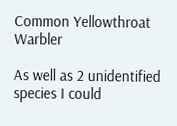Common Yellowthroat Warbler

As well as 2 unidentified species I could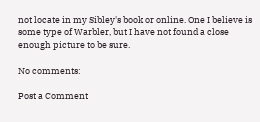not locate in my Sibley's book or online. One I believe is some type of Warbler, but I have not found a close enough picture to be sure.

No comments:

Post a Comment